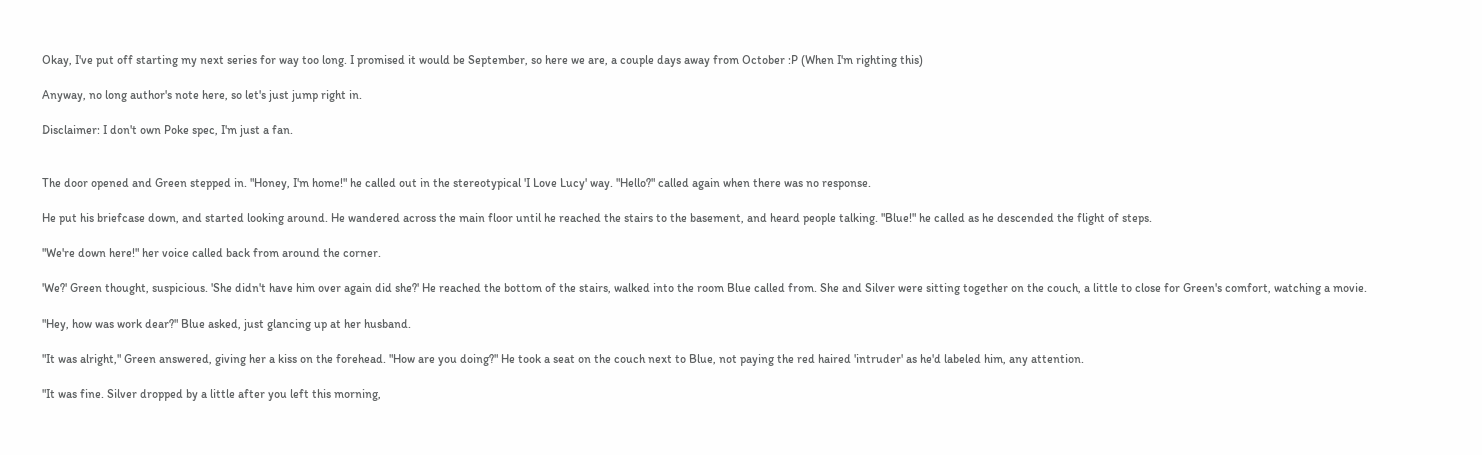Okay, I've put off starting my next series for way too long. I promised it would be September, so here we are, a couple days away from October :P (When I'm righting this)

Anyway, no long author's note here, so let's just jump right in.

Disclaimer: I don't own Poke spec, I'm just a fan.


The door opened and Green stepped in. "Honey, I'm home!" he called out in the stereotypical 'I Love Lucy' way. "Hello?" called again when there was no response.

He put his briefcase down, and started looking around. He wandered across the main floor until he reached the stairs to the basement, and heard people talking. "Blue!" he called as he descended the flight of steps.

"We're down here!" her voice called back from around the corner.

'We?' Green thought, suspicious. 'She didn't have him over again did she?' He reached the bottom of the stairs, walked into the room Blue called from. She and Silver were sitting together on the couch, a little to close for Green's comfort, watching a movie.

"Hey, how was work dear?" Blue asked, just glancing up at her husband.

"It was alright," Green answered, giving her a kiss on the forehead. "How are you doing?" He took a seat on the couch next to Blue, not paying the red haired 'intruder' as he'd labeled him, any attention.

"It was fine. Silver dropped by a little after you left this morning,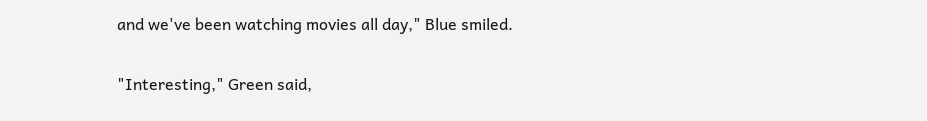and we've been watching movies all day," Blue smiled.

"Interesting," Green said,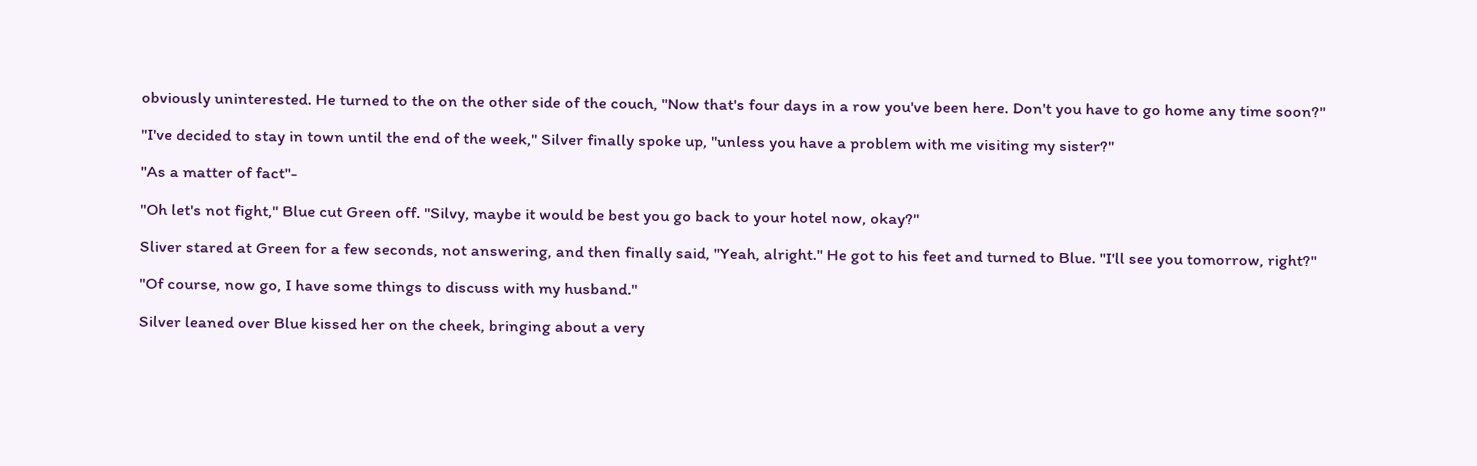obviously uninterested. He turned to the on the other side of the couch, "Now that's four days in a row you've been here. Don't you have to go home any time soon?"

"I've decided to stay in town until the end of the week," Silver finally spoke up, "unless you have a problem with me visiting my sister?"

"As a matter of fact"-

"Oh let's not fight," Blue cut Green off. "Silvy, maybe it would be best you go back to your hotel now, okay?"

Sliver stared at Green for a few seconds, not answering, and then finally said, "Yeah, alright." He got to his feet and turned to Blue. "I'll see you tomorrow, right?"

"Of course, now go, I have some things to discuss with my husband."

Silver leaned over Blue kissed her on the cheek, bringing about a very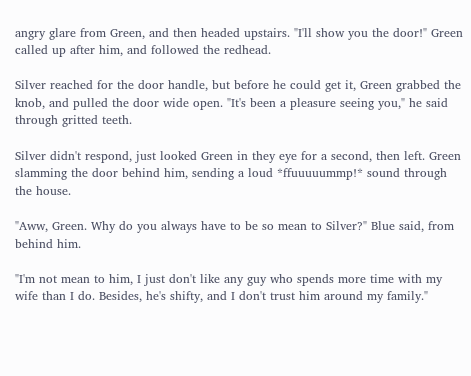angry glare from Green, and then headed upstairs. "I'll show you the door!" Green called up after him, and followed the redhead.

Silver reached for the door handle, but before he could get it, Green grabbed the knob, and pulled the door wide open. "It's been a pleasure seeing you," he said through gritted teeth.

Silver didn't respond, just looked Green in they eye for a second, then left. Green slamming the door behind him, sending a loud *ffuuuuummp!* sound through the house.

"Aww, Green. Why do you always have to be so mean to Silver?" Blue said, from behind him.

"I'm not mean to him, I just don't like any guy who spends more time with my wife than I do. Besides, he's shifty, and I don't trust him around my family."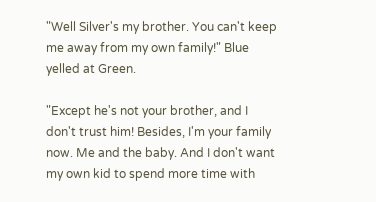"Well Silver's my brother. You can't keep me away from my own family!" Blue yelled at Green.

"Except he's not your brother, and I don't trust him! Besides, I'm your family now. Me and the baby. And I don't want my own kid to spend more time with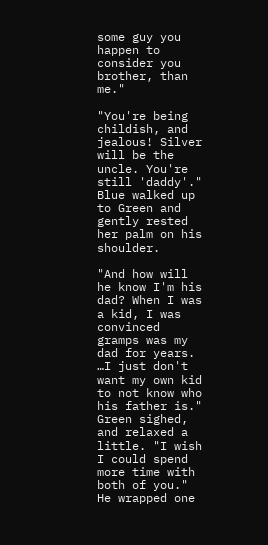some guy you happen to consider you brother, than me."

"You're being childish, and jealous! Silver will be the uncle. You're still 'daddy'." Blue walked up to Green and gently rested her palm on his shoulder.

"And how will he know I'm his dad? When I was a kid, I was convinced gramps was my dad for years. …I just don't want my own kid to not know who his father is." Green sighed, and relaxed a little. "I wish I could spend more time with both of you." He wrapped one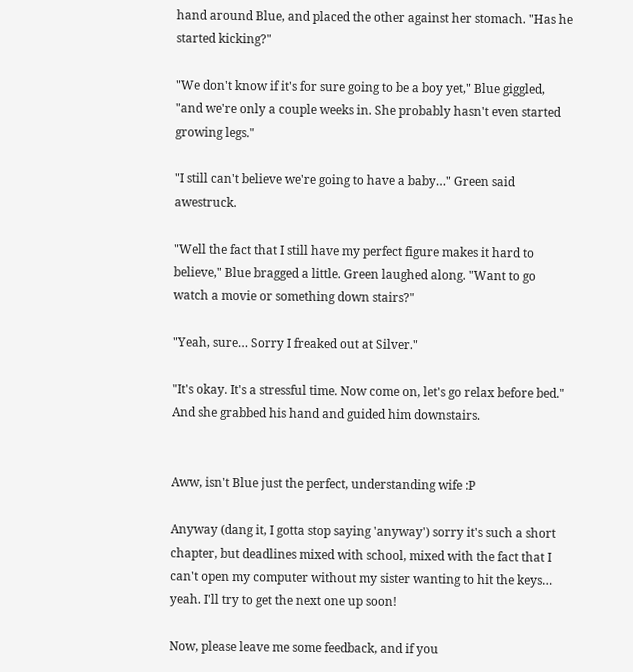hand around Blue, and placed the other against her stomach. "Has he started kicking?"

"We don't know if it's for sure going to be a boy yet," Blue giggled, "and we're only a couple weeks in. She probably hasn't even started growing legs."

"I still can't believe we're going to have a baby…" Green said awestruck.

"Well the fact that I still have my perfect figure makes it hard to believe," Blue bragged a little. Green laughed along. "Want to go watch a movie or something down stairs?"

"Yeah, sure… Sorry I freaked out at Silver."

"It's okay. It's a stressful time. Now come on, let's go relax before bed." And she grabbed his hand and guided him downstairs.


Aww, isn't Blue just the perfect, understanding wife :P

Anyway (dang it, I gotta stop saying 'anyway') sorry it's such a short chapter, but deadlines mixed with school, mixed with the fact that I can't open my computer without my sister wanting to hit the keys… yeah. I'll try to get the next one up soon!

Now, please leave me some feedback, and if you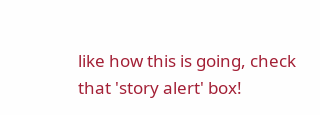like how this is going, check that 'story alert' box!